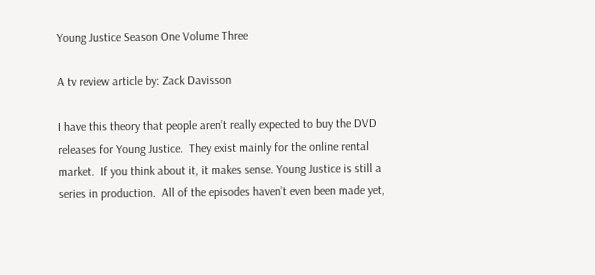Young Justice Season One Volume Three

A tv review article by: Zack Davisson

I have this theory that people aren’t really expected to buy the DVD releases for Young Justice.  They exist mainly for the online rental market.  If you think about it, it makes sense. Young Justice is still a series in production.  All of the episodes haven’t even been made yet,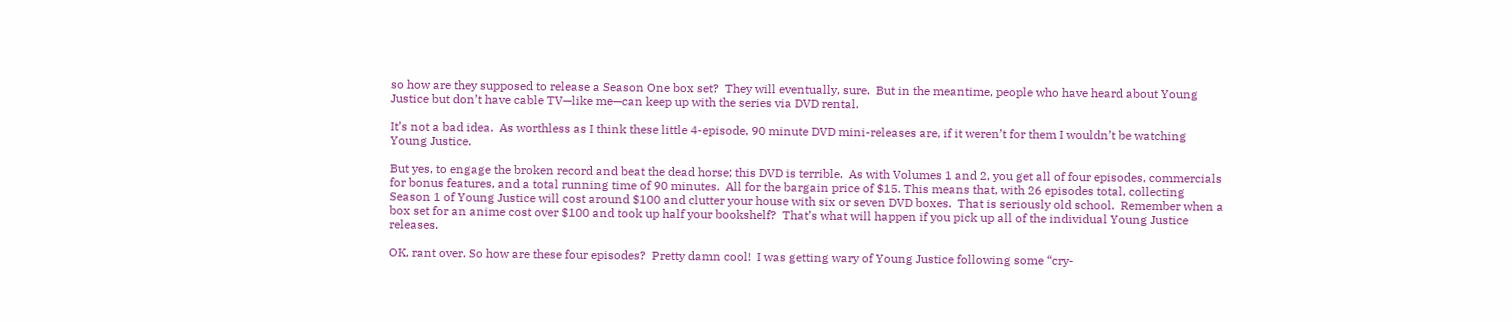so how are they supposed to release a Season One box set?  They will eventually, sure.  But in the meantime, people who have heard about Young Justice but don’t have cable TV—like me—can keep up with the series via DVD rental.

It’s not a bad idea.  As worthless as I think these little 4-episode, 90 minute DVD mini-releases are, if it weren’t for them I wouldn’t be watching Young Justice.

But yes, to engage the broken record and beat the dead horse; this DVD is terrible.  As with Volumes 1 and 2, you get all of four episodes, commercials for bonus features, and a total running time of 90 minutes.  All for the bargain price of $15. This means that, with 26 episodes total, collecting Season 1 of Young Justice will cost around $100 and clutter your house with six or seven DVD boxes.  That is seriously old school.  Remember when a box set for an anime cost over $100 and took up half your bookshelf?  That’s what will happen if you pick up all of the individual Young Justice releases.

OK, rant over. So how are these four episodes?  Pretty damn cool!  I was getting wary of Young Justice following some “cry-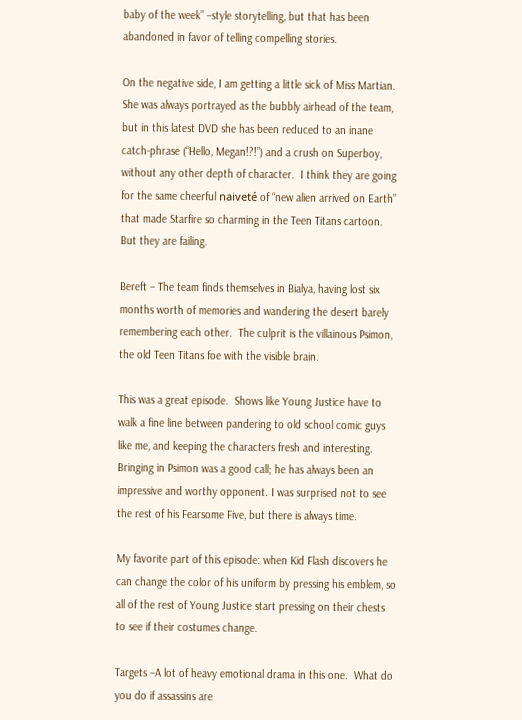baby of the week” –style storytelling, but that has been abandoned in favor of telling compelling stories.

On the negative side, I am getting a little sick of Miss Martian.  She was always portrayed as the bubbly airhead of the team, but in this latest DVD she has been reduced to an inane catch-phrase (“Hello, Megan!?!”) and a crush on Superboy, without any other depth of character.  I think they are going for the same cheerful naiveté of “new alien arrived on Earth” that made Starfire so charming in the Teen Titans cartoon.  But they are failing.

Bereft – The team finds themselves in Bialya, having lost six months worth of memories and wandering the desert barely remembering each other.  The culprit is the villainous Psimon, the old Teen Titans foe with the visible brain.

This was a great episode.  Shows like Young Justice have to walk a fine line between pandering to old school comic guys like me, and keeping the characters fresh and interesting.  Bringing in Psimon was a good call; he has always been an impressive and worthy opponent. I was surprised not to see the rest of his Fearsome Five, but there is always time.

My favorite part of this episode: when Kid Flash discovers he can change the color of his uniform by pressing his emblem, so all of the rest of Young Justice start pressing on their chests to see if their costumes change.

Targets –A lot of heavy emotional drama in this one.  What do you do if assassins are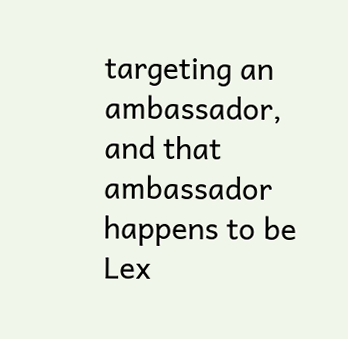targeting an ambassador, and that ambassador happens to be Lex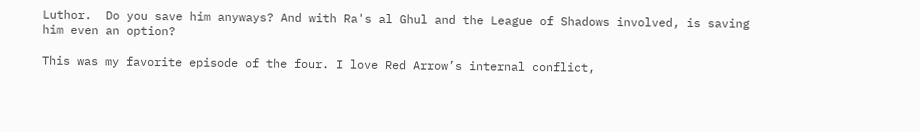Luthor.  Do you save him anyways? And with Ra's al Ghul and the League of Shadows involved, is saving him even an option?

This was my favorite episode of the four. I love Red Arrow’s internal conflict,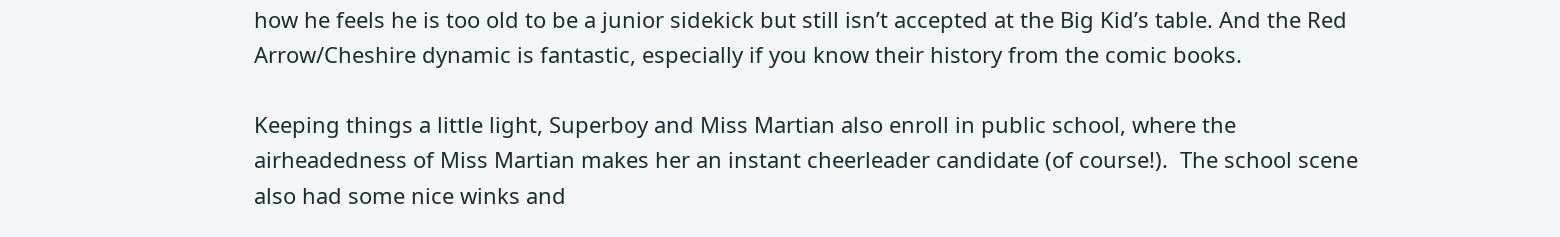how he feels he is too old to be a junior sidekick but still isn’t accepted at the Big Kid’s table. And the Red Arrow/Cheshire dynamic is fantastic, especially if you know their history from the comic books.

Keeping things a little light, Superboy and Miss Martian also enroll in public school, where the airheadedness of Miss Martian makes her an instant cheerleader candidate (of course!).  The school scene also had some nice winks and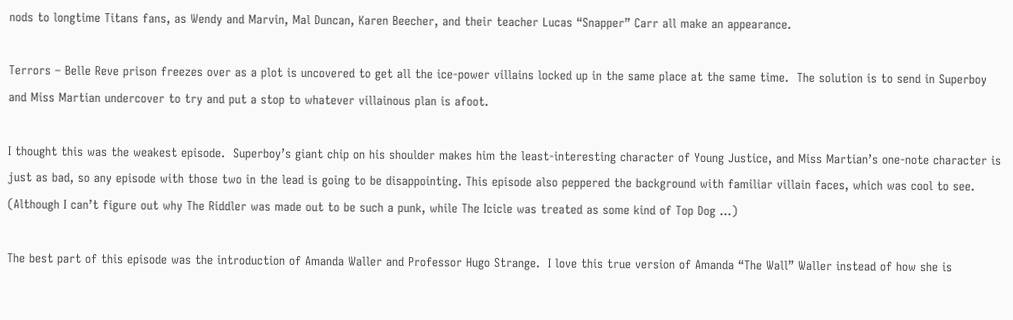nods to longtime Titans fans, as Wendy and Marvin, Mal Duncan, Karen Beecher, and their teacher Lucas “Snapper” Carr all make an appearance.

Terrors – Belle Reve prison freezes over as a plot is uncovered to get all the ice-power villains locked up in the same place at the same time.  The solution is to send in Superboy and Miss Martian undercover to try and put a stop to whatever villainous plan is afoot.

I thought this was the weakest episode.  Superboy’s giant chip on his shoulder makes him the least-interesting character of Young Justice, and Miss Martian’s one-note character is just as bad, so any episode with those two in the lead is going to be disappointing. This episode also peppered the background with familiar villain faces, which was cool to see. (Although I can’t figure out why The Riddler was made out to be such a punk, while The Icicle was treated as some kind of Top Dog …)

The best part of this episode was the introduction of Amanda Waller and Professor Hugo Strange.  I love this true version of Amanda “The Wall” Waller instead of how she is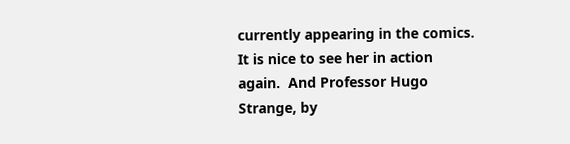currently appearing in the comics.  It is nice to see her in action again.  And Professor Hugo Strange, by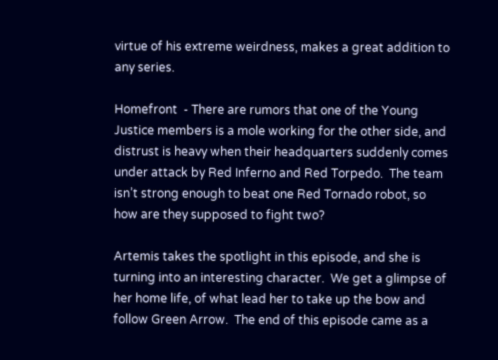virtue of his extreme weirdness, makes a great addition to any series.

Homefront  - There are rumors that one of the Young Justice members is a mole working for the other side, and distrust is heavy when their headquarters suddenly comes under attack by Red Inferno and Red Torpedo.  The team isn’t strong enough to beat one Red Tornado robot, so how are they supposed to fight two?

Artemis takes the spotlight in this episode, and she is turning into an interesting character.  We get a glimpse of her home life, of what lead her to take up the bow and follow Green Arrow.  The end of this episode came as a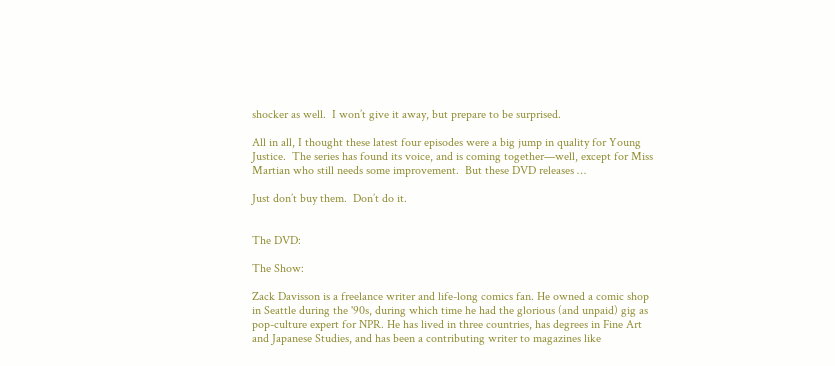shocker as well.  I won’t give it away, but prepare to be surprised.

All in all, I thought these latest four episodes were a big jump in quality for Young Justice.  The series has found its voice, and is coming together—well, except for Miss Martian who still needs some improvement.  But these DVD releases …

Just don’t buy them.  Don’t do it.


The DVD:

The Show:

Zack Davisson is a freelance writer and life-long comics fan. He owned a comic shop in Seattle during the '90s, during which time he had the glorious (and unpaid) gig as pop-culture expert for NPR. He has lived in three countries, has degrees in Fine Art and Japanese Studies, and has been a contributing writer to magazines like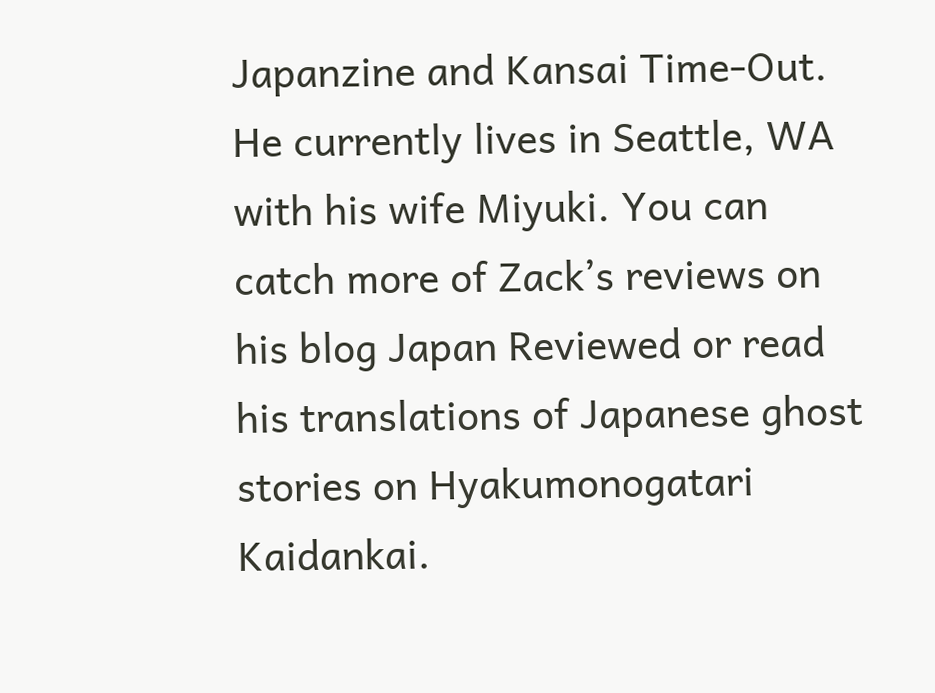Japanzine and Kansai Time-Out. He currently lives in Seattle, WA with his wife Miyuki. You can catch more of Zack’s reviews on his blog Japan Reviewed or read his translations of Japanese ghost stories on Hyakumonogatari Kaidankai.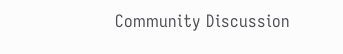Community Discussion